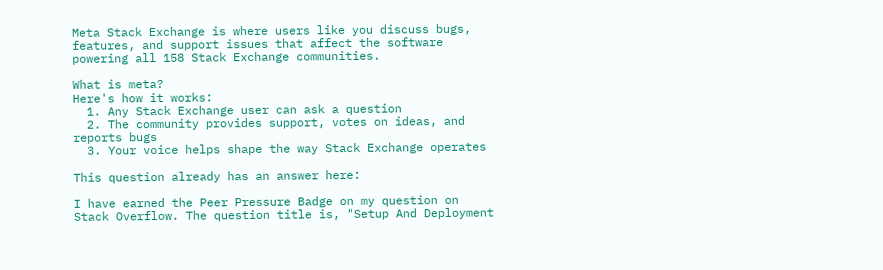Meta Stack Exchange is where users like you discuss bugs, features, and support issues that affect the software powering all 158 Stack Exchange communities.

What is meta?
Here's how it works:
  1. Any Stack Exchange user can ask a question
  2. The community provides support, votes on ideas, and reports bugs
  3. Your voice helps shape the way Stack Exchange operates

This question already has an answer here:

I have earned the Peer Pressure Badge on my question on Stack Overflow. The question title is, "Setup And Deployment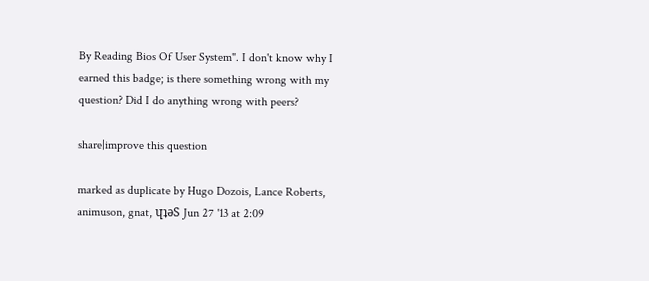By Reading Bios Of User System". I don't know why I earned this badge; is there something wrong with my question? Did I do anything wrong with peers?

share|improve this question

marked as duplicate by Hugo Dozois, Lance Roberts, animuson, gnat, ɥʇǝS Jun 27 '13 at 2:09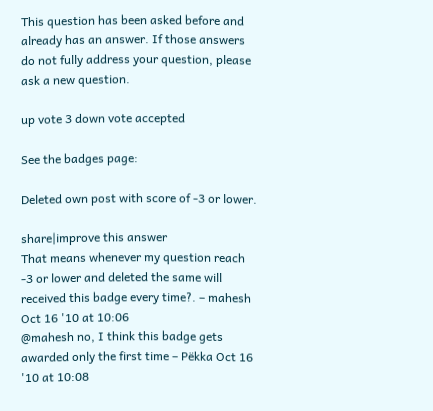This question has been asked before and already has an answer. If those answers do not fully address your question, please ask a new question.

up vote 3 down vote accepted

See the badges page:

Deleted own post with score of -3 or lower.

share|improve this answer
That means whenever my question reach -3 or lower and deleted the same will received this badge every time?. – mahesh Oct 16 '10 at 10:06
@mahesh no, I think this badge gets awarded only the first time – Pëkka Oct 16 '10 at 10:08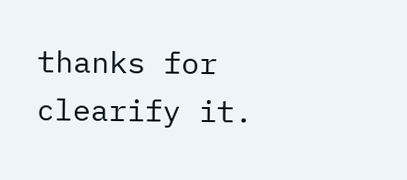thanks for clearify it.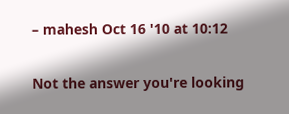– mahesh Oct 16 '10 at 10:12

Not the answer you're looking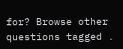for? Browse other questions tagged .